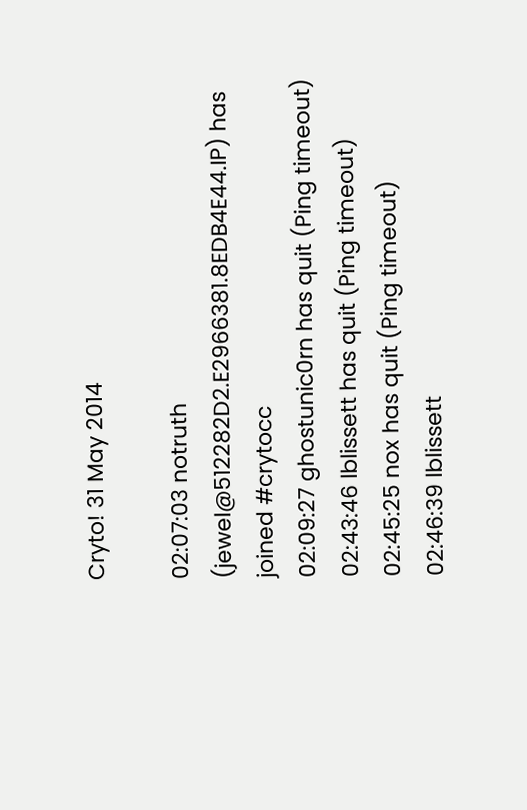Cryto! 31 May 2014

02:07:03 notruth (jewel@512282D2.E2966381.8EDB4E44.IP) has joined #crytocc
02:09:27 ghostunic0rn has quit (Ping timeout)
02:43:46 lblissett has quit (Ping timeout)
02:45:25 nox has quit (Ping timeout)
02:46:39 lblissett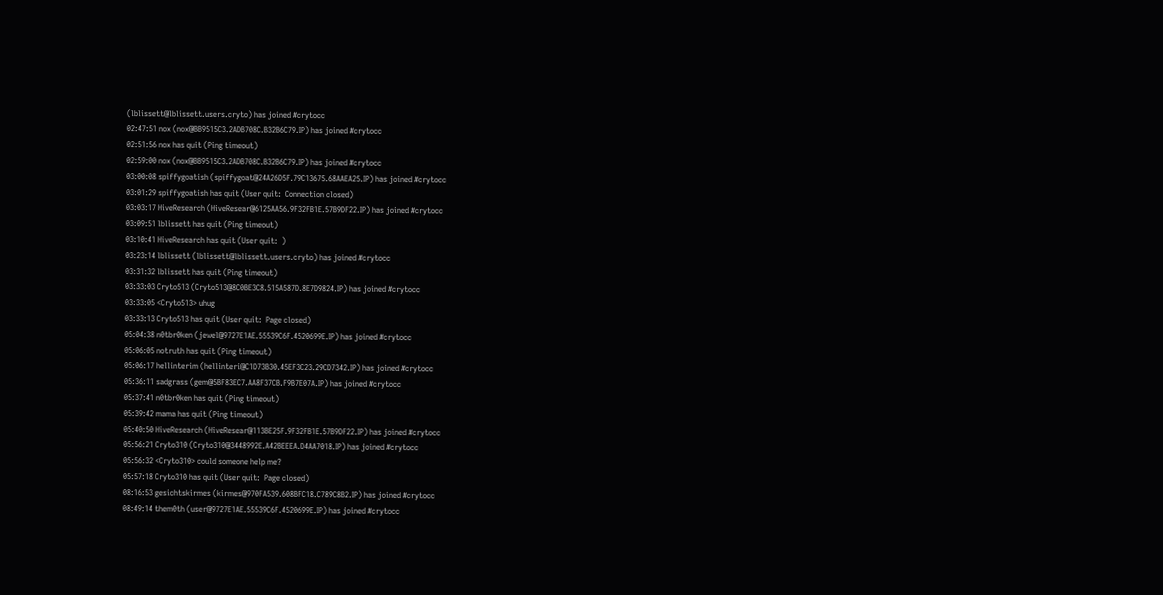(lblissett@lblissett.users.cryto) has joined #crytocc
02:47:51 nox (nox@BB9515C3.2ADB708C.B32B6C79.IP) has joined #crytocc
02:51:56 nox has quit (Ping timeout)
02:59:00 nox (nox@BB9515C3.2ADB708C.B32B6C79.IP) has joined #crytocc
03:00:08 spiffygoatish (spiffygoat@24A26D5F.79C13675.68AAEA25.IP) has joined #crytocc
03:01:29 spiffygoatish has quit (User quit:  Connection closed)
03:03:17 HiveResearch (HiveResear@6125AA56.9F32FB1E.57B9DF22.IP) has joined #crytocc
03:09:51 lblissett has quit (Ping timeout)
03:10:41 HiveResearch has quit (User quit:  )
03:23:14 lblissett (lblissett@lblissett.users.cryto) has joined #crytocc
03:31:32 lblissett has quit (Ping timeout)
03:33:03 Cryto513 (Cryto513@8C0BE3C8.515A587D.8E7D9824.IP) has joined #crytocc
03:33:05 <Cryto513> uhug
03:33:13 Cryto513 has quit (User quit:  Page closed)
05:04:38 n0tbr0ken (jewel@9727E1AE.55539C6F.4520699E.IP) has joined #crytocc
05:06:05 notruth has quit (Ping timeout)
05:06:17 hellinterim (hellinteri@C1D73B30.45EF3C23.29CD7342.IP) has joined #crytocc
05:36:11 sadgrass (gem@5BF83EC7.AA8F37CB.F9B7E07A.IP) has joined #crytocc
05:37:41 n0tbr0ken has quit (Ping timeout)
05:39:42 mama has quit (Ping timeout)
05:40:50 HiveResearch (HiveResear@113BE25F.9F32FB1E.57B9DF22.IP) has joined #crytocc
05:56:21 Cryto310 (Cryto310@3448992E.A42BEEEA.D4AA7018.IP) has joined #crytocc
05:56:32 <Cryto310> could someone help me?
05:57:18 Cryto310 has quit (User quit:  Page closed)
08:16:53 gesichtskirmes (kirmes@970FA539.608BFC18.C789C8B2.IP) has joined #crytocc
08:49:14 them0th (user@9727E1AE.55539C6F.4520699E.IP) has joined #crytocc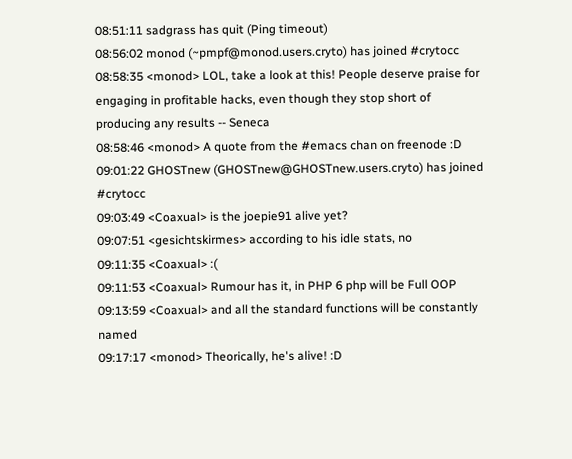08:51:11 sadgrass has quit (Ping timeout)
08:56:02 monod (~pmpf@monod.users.cryto) has joined #crytocc
08:58:35 <monod> LOL, take a look at this! People deserve praise for engaging in profitable hacks, even though they stop short of producing any results -- Seneca
08:58:46 <monod> A quote from the #emacs chan on freenode :D
09:01:22 GHOSTnew (GHOSTnew@GHOSTnew.users.cryto) has joined #crytocc
09:03:49 <Coaxual> is the joepie91 alive yet?
09:07:51 <gesichtskirmes> according to his idle stats, no
09:11:35 <Coaxual> :(
09:11:53 <Coaxual> Rumour has it, in PHP 6 php will be Full OOP
09:13:59 <Coaxual> and all the standard functions will be constantly named
09:17:17 <monod> Theorically, he's alive! :D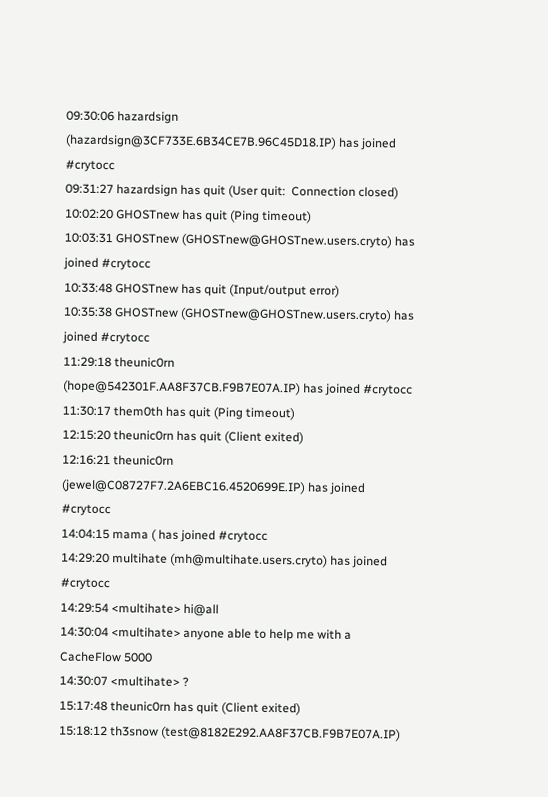09:30:06 hazardsign (hazardsign@3CF733E.6B34CE7B.96C45D18.IP) has joined #crytocc
09:31:27 hazardsign has quit (User quit:  Connection closed)
10:02:20 GHOSTnew has quit (Ping timeout)
10:03:31 GHOSTnew (GHOSTnew@GHOSTnew.users.cryto) has joined #crytocc
10:33:48 GHOSTnew has quit (Input/output error)
10:35:38 GHOSTnew (GHOSTnew@GHOSTnew.users.cryto) has joined #crytocc
11:29:18 theunic0rn (hope@542301F.AA8F37CB.F9B7E07A.IP) has joined #crytocc
11:30:17 them0th has quit (Ping timeout)
12:15:20 theunic0rn has quit (Client exited)
12:16:21 theunic0rn (jewel@C08727F7.2A6EBC16.4520699E.IP) has joined #crytocc
14:04:15 mama ( has joined #crytocc
14:29:20 multihate (mh@multihate.users.cryto) has joined #crytocc
14:29:54 <multihate> hi@all
14:30:04 <multihate> anyone able to help me with a CacheFlow 5000
14:30:07 <multihate> ?
15:17:48 theunic0rn has quit (Client exited)
15:18:12 th3snow (test@8182E292.AA8F37CB.F9B7E07A.IP)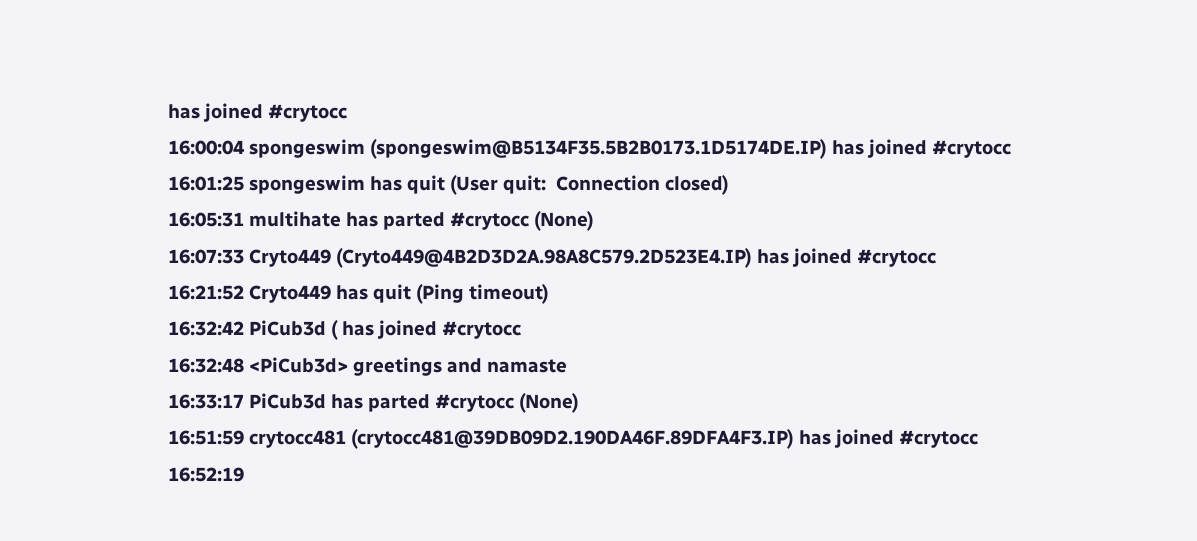has joined #crytocc
16:00:04 spongeswim (spongeswim@B5134F35.5B2B0173.1D5174DE.IP) has joined #crytocc
16:01:25 spongeswim has quit (User quit:  Connection closed)
16:05:31 multihate has parted #crytocc (None)
16:07:33 Cryto449 (Cryto449@4B2D3D2A.98A8C579.2D523E4.IP) has joined #crytocc
16:21:52 Cryto449 has quit (Ping timeout)
16:32:42 PiCub3d ( has joined #crytocc
16:32:48 <PiCub3d> greetings and namaste
16:33:17 PiCub3d has parted #crytocc (None)
16:51:59 crytocc481 (crytocc481@39DB09D2.190DA46F.89DFA4F3.IP) has joined #crytocc
16:52:19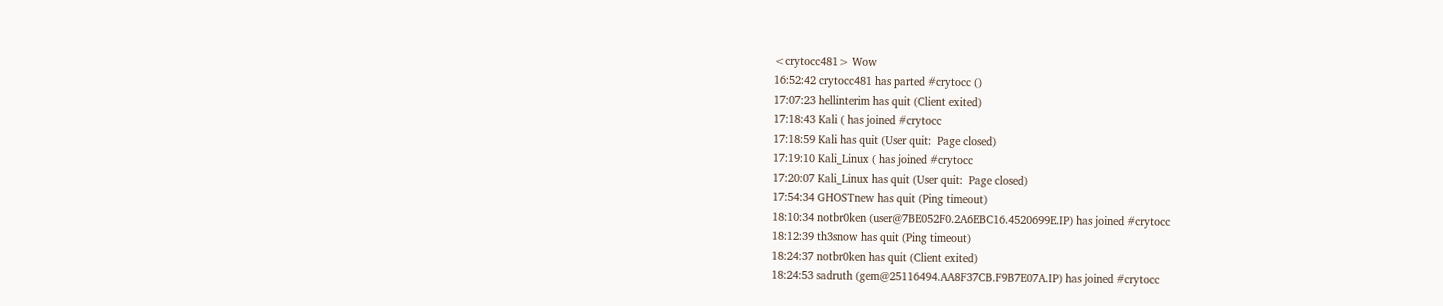<crytocc481> Wow
16:52:42 crytocc481 has parted #crytocc ()
17:07:23 hellinterim has quit (Client exited)
17:18:43 Kali ( has joined #crytocc
17:18:59 Kali has quit (User quit:  Page closed)
17:19:10 Kali_Linux ( has joined #crytocc
17:20:07 Kali_Linux has quit (User quit:  Page closed)
17:54:34 GHOSTnew has quit (Ping timeout)
18:10:34 notbr0ken (user@7BE052F0.2A6EBC16.4520699E.IP) has joined #crytocc
18:12:39 th3snow has quit (Ping timeout)
18:24:37 notbr0ken has quit (Client exited)
18:24:53 sadruth (gem@25116494.AA8F37CB.F9B7E07A.IP) has joined #crytocc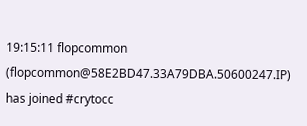19:15:11 flopcommon (flopcommon@58E2BD47.33A79DBA.50600247.IP) has joined #crytocc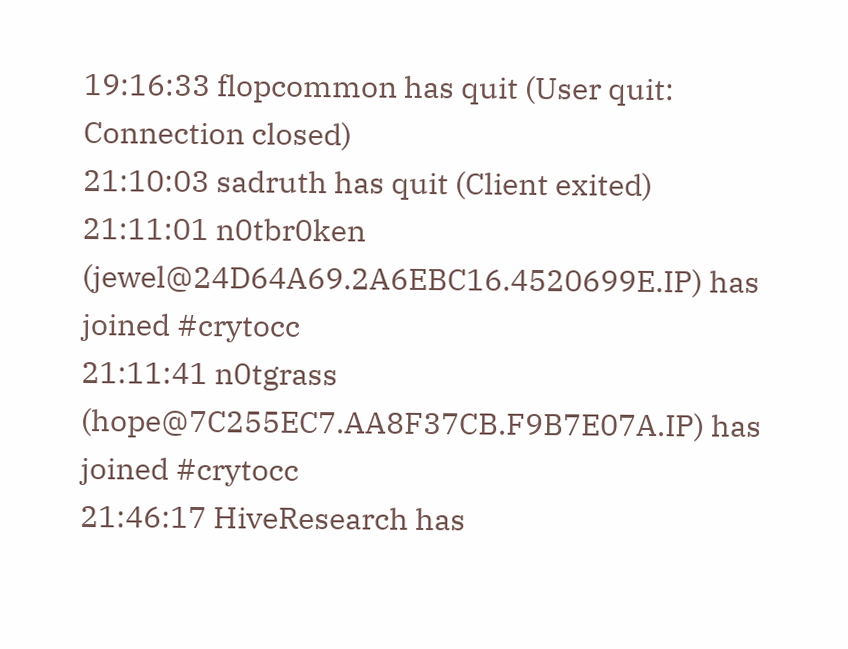19:16:33 flopcommon has quit (User quit:  Connection closed)
21:10:03 sadruth has quit (Client exited)
21:11:01 n0tbr0ken (jewel@24D64A69.2A6EBC16.4520699E.IP) has joined #crytocc
21:11:41 n0tgrass (hope@7C255EC7.AA8F37CB.F9B7E07A.IP) has joined #crytocc
21:46:17 HiveResearch has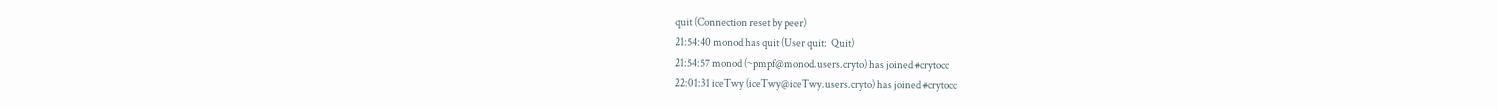quit (Connection reset by peer)
21:54:40 monod has quit (User quit:  Quit)
21:54:57 monod (~pmpf@monod.users.cryto) has joined #crytocc
22:01:31 iceTwy (iceTwy@iceTwy.users.cryto) has joined #crytocc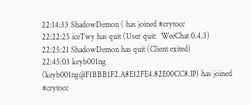22:14:33 ShadowDemon ( has joined #crytocc
22:22:25 iceTwy has quit (User quit:  WeeChat 0.4.3)
22:25:21 ShadowDemon has quit (Client exited)
22:45:03 keyb001ng (keyb001ng@F1BBB1F2.A8E12FE4.82E00CC8.IP) has joined #crytocc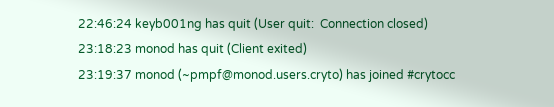22:46:24 keyb001ng has quit (User quit:  Connection closed)
23:18:23 monod has quit (Client exited)
23:19:37 monod (~pmpf@monod.users.cryto) has joined #crytocc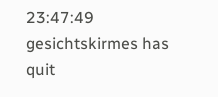23:47:49 gesichtskirmes has quit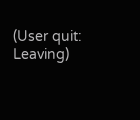(User quit:  Leaving)